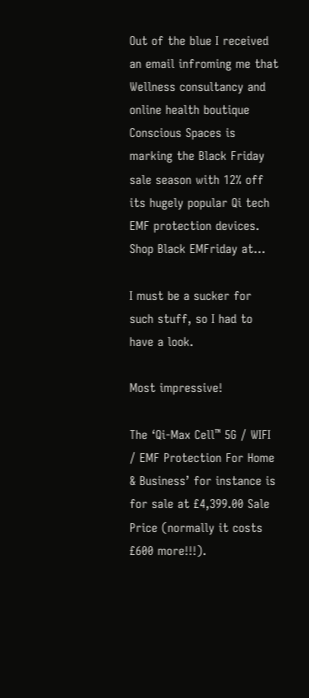Out of the blue I received an email infroming me that Wellness consultancy and online health boutique Conscious Spaces is marking the Black Friday sale season with 12% off its hugely popular Qi tech EMF protection devices. Shop Black EMFriday at…

I must be a sucker for such stuff, so I had to have a look.

Most impressive!

The ‘Qi-Max Cell™ 5G / WIFI / EMF Protection For Home & Business’ for instance is for sale at £4,399.00 Sale Price (normally it costs £600 more!!!).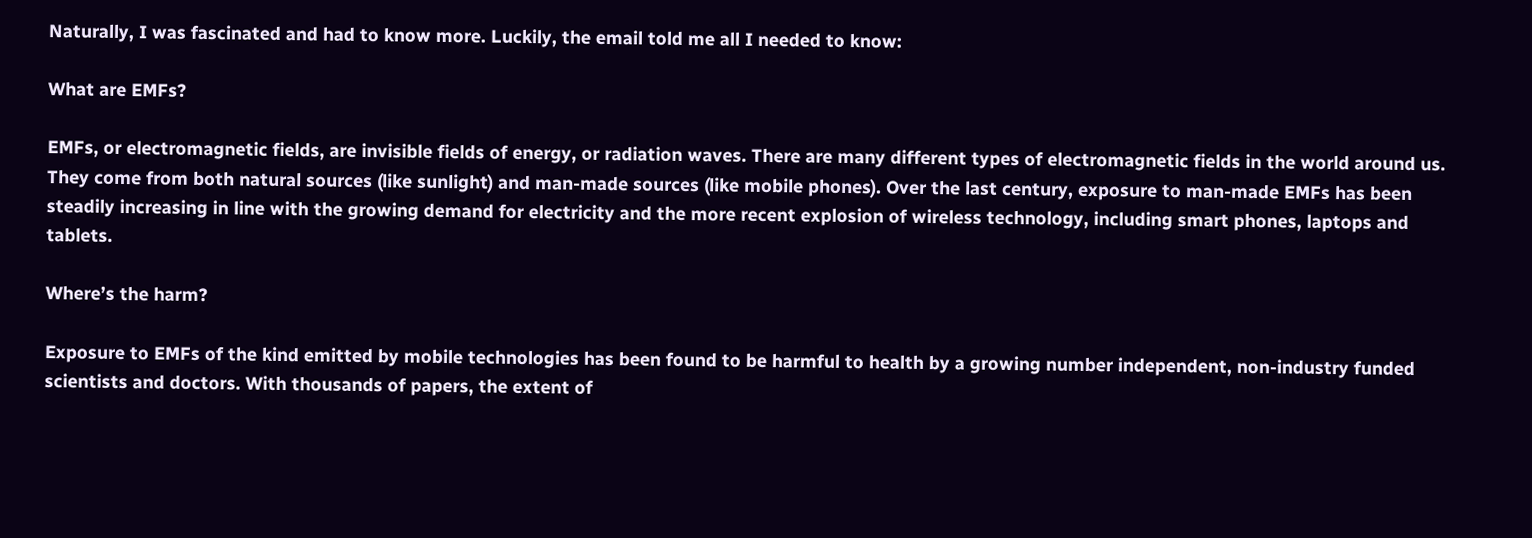Naturally, I was fascinated and had to know more. Luckily, the email told me all I needed to know:

What are EMFs?

EMFs, or electromagnetic fields, are invisible fields of energy, or radiation waves. There are many different types of electromagnetic fields in the world around us. They come from both natural sources (like sunlight) and man-made sources (like mobile phones). Over the last century, exposure to man-made EMFs has been steadily increasing in line with the growing demand for electricity and the more recent explosion of wireless technology, including smart phones, laptops and tablets.

Where’s the harm?

Exposure to EMFs of the kind emitted by mobile technologies has been found to be harmful to health by a growing number independent, non-industry funded scientists and doctors. With thousands of papers, the extent of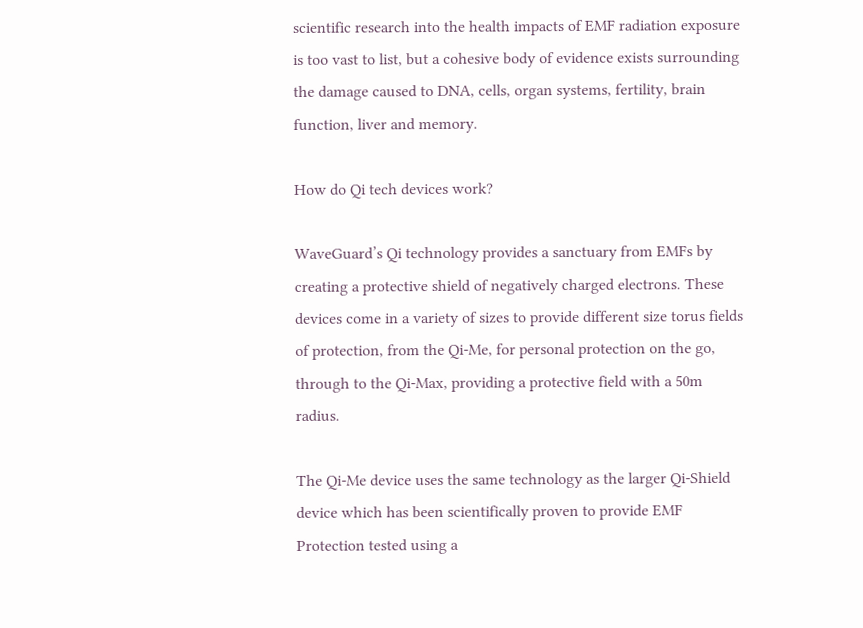scientific research into the health impacts of EMF radiation exposure is too vast to list, but a cohesive body of evidence exists surrounding the damage caused to DNA, cells, organ systems, fertility, brain function, liver and memory.

How do Qi tech devices work?

WaveGuard’s Qi technology provides a sanctuary from EMFs by creating a protective shield of negatively charged electrons. These devices come in a variety of sizes to provide different size torus fields of protection, from the Qi-Me, for personal protection on the go, through to the Qi-Max, providing a protective field with a 50m radius.

The Qi-Me device uses the same technology as the larger Qi-Shield device which has been scientifically proven to provide EMF Protection tested using a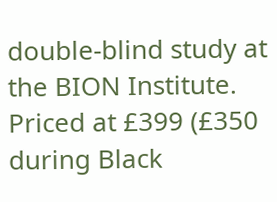double-blind study at the BION Institute. Priced at £399 (£350 during Black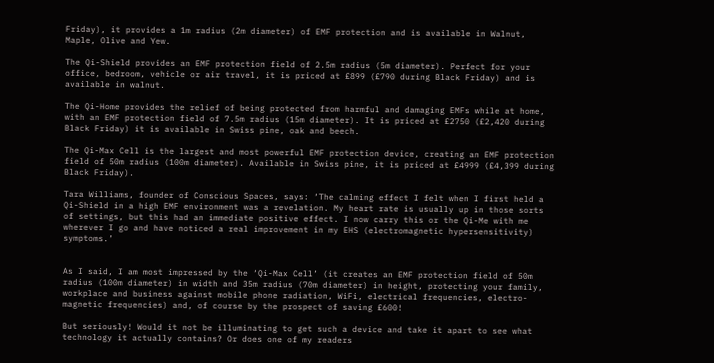Friday), it provides a 1m radius (2m diameter) of EMF protection and is available in Walnut, Maple, Olive and Yew.

The Qi-Shield provides an EMF protection field of 2.5m radius (5m diameter). Perfect for your office, bedroom, vehicle or air travel, it is priced at £899 (£790 during Black Friday) and is available in walnut.

The Qi-Home provides the relief of being protected from harmful and damaging EMFs while at home, with an EMF protection field of 7.5m radius (15m diameter). It is priced at £2750 (£2,420 during Black Friday) it is available in Swiss pine, oak and beech.

The Qi-Max Cell is the largest and most powerful EMF protection device, creating an EMF protection field of 50m radius (100m diameter). Available in Swiss pine, it is priced at £4999 (£4,399 during Black Friday).

Tara Williams, founder of Conscious Spaces, says: ‘The calming effect I felt when I first held a Qi-Shield in a high EMF environment was a revelation. My heart rate is usually up in those sorts of settings, but this had an immediate positive effect. I now carry this or the Qi-Me with me wherever I go and have noticed a real improvement in my EHS (electromagnetic hypersensitivity) symptoms.’


As I said, I am most impressed by the ‘Qi-Max Cell’ (it creates an EMF protection field of 50m radius (100m diameter) in width and 35m radius (70m diameter) in height, protecting your family, workplace and business against mobile phone radiation, WiFi, electrical frequencies, electro-magnetic frequencies) and, of course by the prospect of saving £600!

But seriously! Would it not be illuminating to get such a device and take it apart to see what technology it actually contains? Or does one of my readers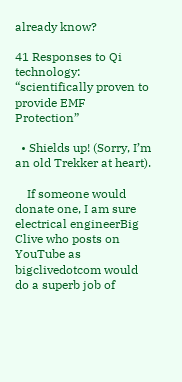already know?

41 Responses to Qi technology: “scientifically proven to provide EMF Protection”

  • Shields up! (Sorry, I’m an old Trekker at heart).

    If someone would donate one, I am sure electrical engineerBig Clive who posts on YouTube as bigclivedotcom would do a superb job of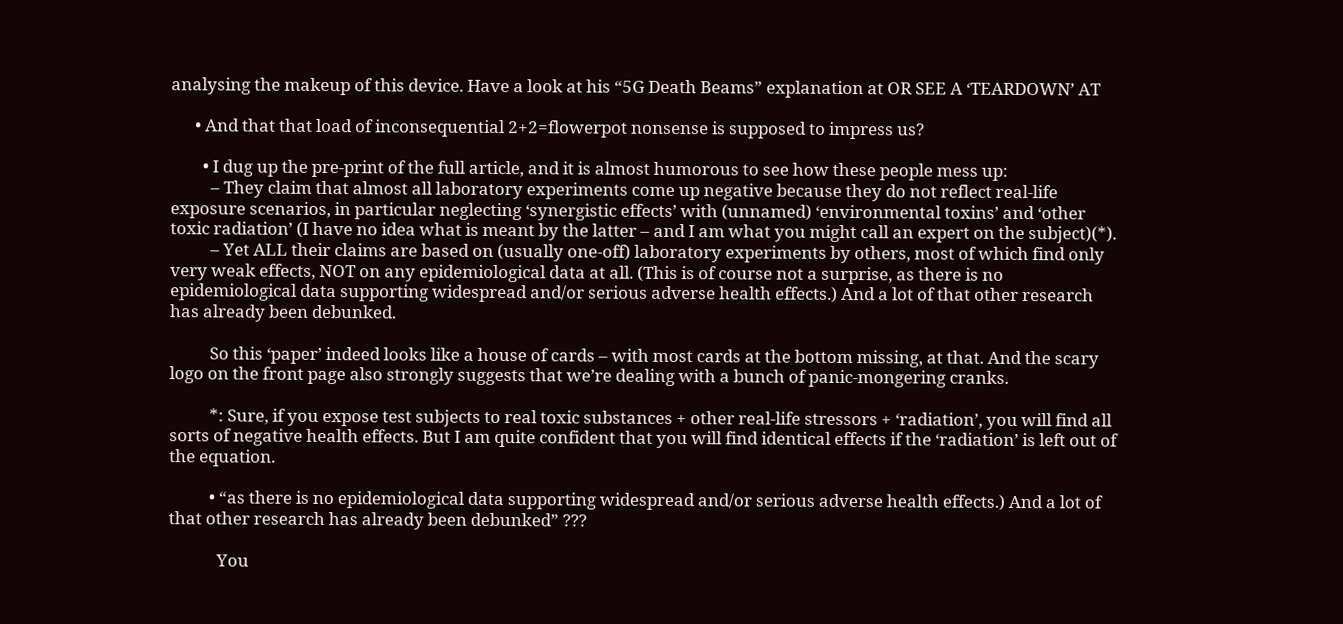analysing the makeup of this device. Have a look at his “5G Death Beams” explanation at OR SEE A ‘TEARDOWN’ AT

      • And that that load of inconsequential 2+2=flowerpot nonsense is supposed to impress us?

        • I dug up the pre-print of the full article, and it is almost humorous to see how these people mess up:
          – They claim that almost all laboratory experiments come up negative because they do not reflect real-life exposure scenarios, in particular neglecting ‘synergistic effects’ with (unnamed) ‘environmental toxins’ and ‘other toxic radiation’ (I have no idea what is meant by the latter – and I am what you might call an expert on the subject)(*).
          – Yet ALL their claims are based on (usually one-off) laboratory experiments by others, most of which find only very weak effects, NOT on any epidemiological data at all. (This is of course not a surprise, as there is no epidemiological data supporting widespread and/or serious adverse health effects.) And a lot of that other research has already been debunked.

          So this ‘paper’ indeed looks like a house of cards – with most cards at the bottom missing, at that. And the scary logo on the front page also strongly suggests that we’re dealing with a bunch of panic-mongering cranks.

          *: Sure, if you expose test subjects to real toxic substances + other real-life stressors + ‘radiation’, you will find all sorts of negative health effects. But I am quite confident that you will find identical effects if the ‘radiation’ is left out of the equation.

          • “as there is no epidemiological data supporting widespread and/or serious adverse health effects.) And a lot of that other research has already been debunked” ???

            You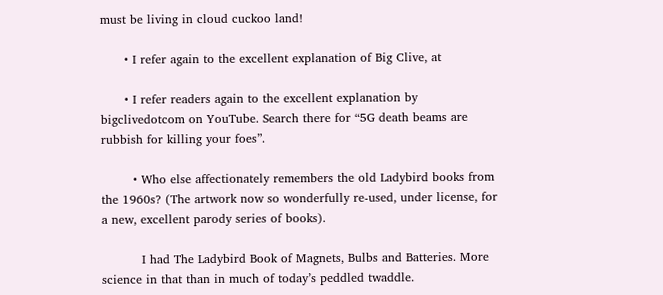must be living in cloud cuckoo land!

      • I refer again to the excellent explanation of Big Clive, at

      • I refer readers again to the excellent explanation by bigclivedotcom on YouTube. Search there for “5G death beams are rubbish for killing your foes”.

        • Who else affectionately remembers the old Ladybird books from the 1960s? (The artwork now so wonderfully re-used, under license, for a new, excellent parody series of books).

          I had The Ladybird Book of Magnets, Bulbs and Batteries. More science in that than in much of today’s peddled twaddle.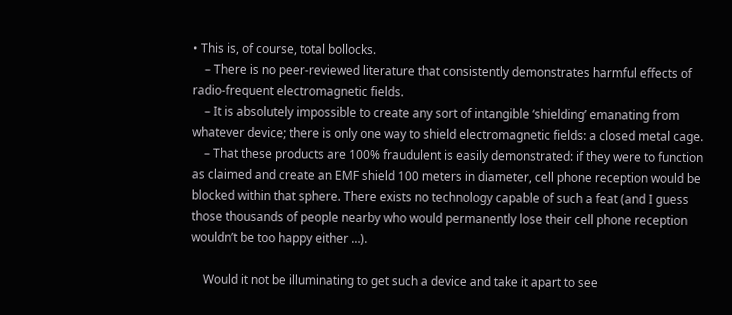• This is, of course, total bollocks.
    – There is no peer-reviewed literature that consistently demonstrates harmful effects of radio-frequent electromagnetic fields.
    – It is absolutely impossible to create any sort of intangible ‘shielding’ emanating from whatever device; there is only one way to shield electromagnetic fields: a closed metal cage.
    – That these products are 100% fraudulent is easily demonstrated: if they were to function as claimed and create an EMF shield 100 meters in diameter, cell phone reception would be blocked within that sphere. There exists no technology capable of such a feat (and I guess those thousands of people nearby who would permanently lose their cell phone reception wouldn’t be too happy either …).

    Would it not be illuminating to get such a device and take it apart to see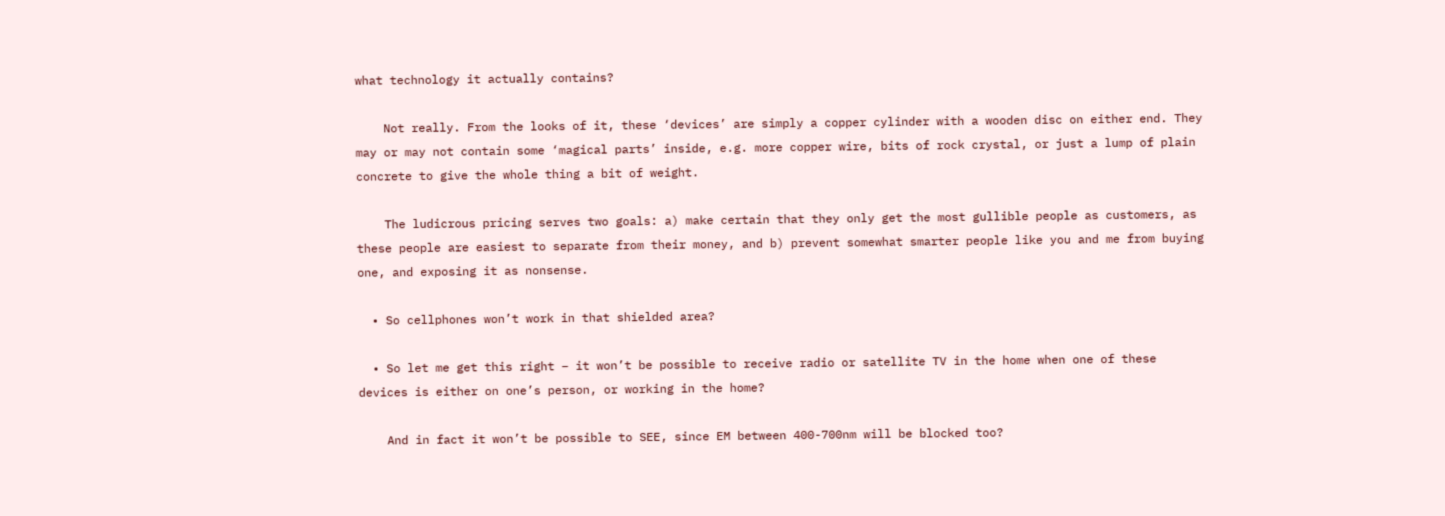what technology it actually contains?

    Not really. From the looks of it, these ‘devices’ are simply a copper cylinder with a wooden disc on either end. They may or may not contain some ‘magical parts’ inside, e.g. more copper wire, bits of rock crystal, or just a lump of plain concrete to give the whole thing a bit of weight.

    The ludicrous pricing serves two goals: a) make certain that they only get the most gullible people as customers, as these people are easiest to separate from their money, and b) prevent somewhat smarter people like you and me from buying one, and exposing it as nonsense.

  • So cellphones won’t work in that shielded area?

  • So let me get this right – it won’t be possible to receive radio or satellite TV in the home when one of these devices is either on one’s person, or working in the home?

    And in fact it won’t be possible to SEE, since EM between 400-700nm will be blocked too?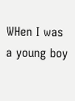WHen I was a young boy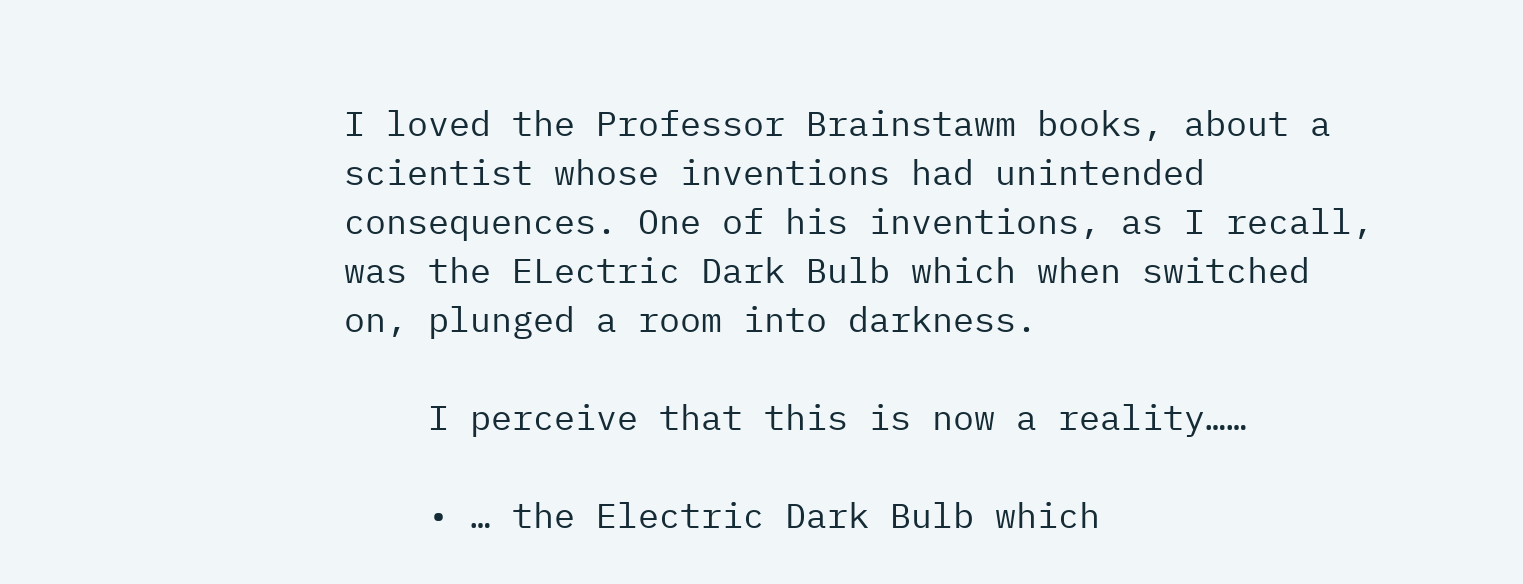I loved the Professor Brainstawm books, about a scientist whose inventions had unintended consequences. One of his inventions, as I recall, was the ELectric Dark Bulb which when switched on, plunged a room into darkness.

    I perceive that this is now a reality……

    • … the Electric Dark Bulb which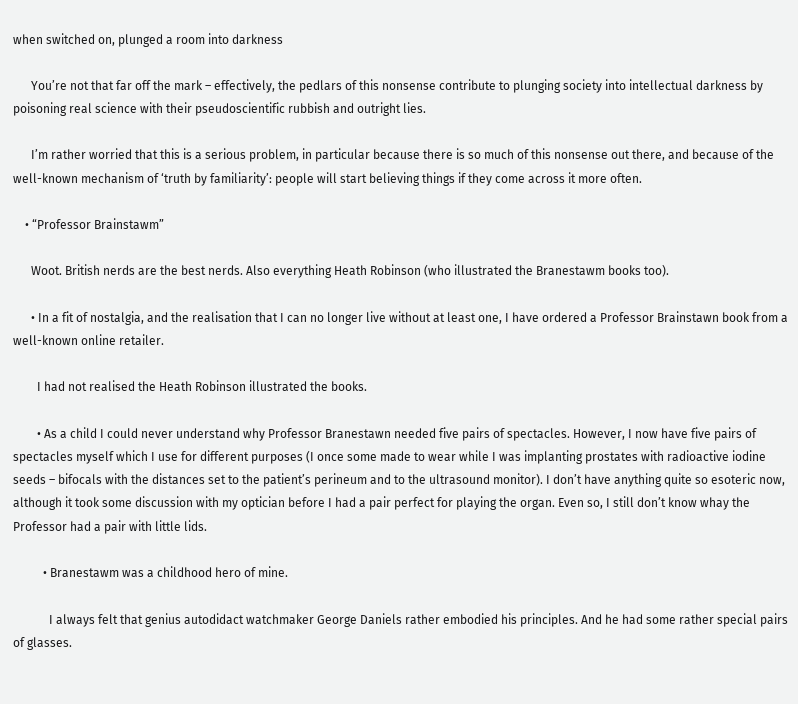when switched on, plunged a room into darkness

      You’re not that far off the mark – effectively, the pedlars of this nonsense contribute to plunging society into intellectual darkness by poisoning real science with their pseudoscientific rubbish and outright lies.

      I’m rather worried that this is a serious problem, in particular because there is so much of this nonsense out there, and because of the well-known mechanism of ‘truth by familiarity’: people will start believing things if they come across it more often.

    • “Professor Brainstawm”

      Woot. British nerds are the best nerds. Also everything Heath Robinson (who illustrated the Branestawm books too).

      • In a fit of nostalgia, and the realisation that I can no longer live without at least one, I have ordered a Professor Brainstawn book from a well-known online retailer.

        I had not realised the Heath Robinson illustrated the books.

        • As a child I could never understand why Professor Branestawn needed five pairs of spectacles. However, I now have five pairs of spectacles myself which I use for different purposes (I once some made to wear while I was implanting prostates with radioactive iodine seeds – bifocals with the distances set to the patient’s perineum and to the ultrasound monitor). I don’t have anything quite so esoteric now, although it took some discussion with my optician before I had a pair perfect for playing the organ. Even so, I still don’t know whay the Professor had a pair with little lids.

          • Branestawm was a childhood hero of mine.

            I always felt that genius autodidact watchmaker George Daniels rather embodied his principles. And he had some rather special pairs of glasses.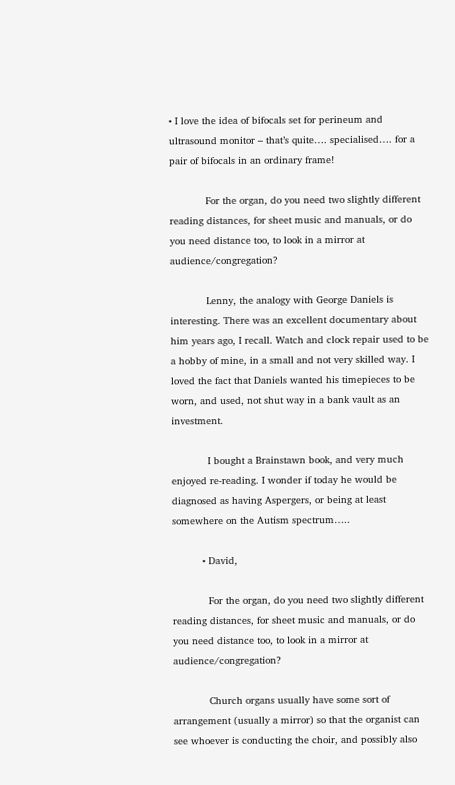• I love the idea of bifocals set for perineum and ultrasound monitor – that’s quite…. specialised…. for a pair of bifocals in an ordinary frame!

            For the organ, do you need two slightly different reading distances, for sheet music and manuals, or do you need distance too, to look in a mirror at audience/congregation?

            Lenny, the analogy with George Daniels is interesting. There was an excellent documentary about him years ago, I recall. Watch and clock repair used to be a hobby of mine, in a small and not very skilled way. I loved the fact that Daniels wanted his timepieces to be worn, and used, not shut way in a bank vault as an investment.

            I bought a Brainstawn book, and very much enjoyed re-reading. I wonder if today he would be diagnosed as having Aspergers, or being at least somewhere on the Autism spectrum…..

          • David,

            For the organ, do you need two slightly different reading distances, for sheet music and manuals, or do you need distance too, to look in a mirror at audience/congregation?

            Church organs usually have some sort of arrangement (usually a mirror) so that the organist can see whoever is conducting the choir, and possibly also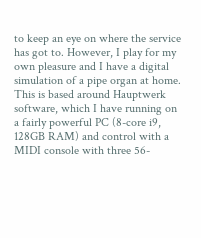to keep an eye on where the service has got to. However, I play for my own pleasure and I have a digital simulation of a pipe organ at home. This is based around Hauptwerk software, which I have running on a fairly powerful PC (8-core i9, 128GB RAM) and control with a MIDI console with three 56-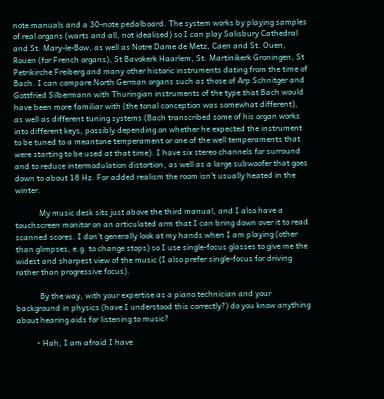note manuals and a 30-note pedalboard. The system works by playing samples of real organs (warts and all, not idealised) so I can play Salisbury Cathedral and St. Mary-le-Bow, as well as Notre Dame de Metz, Caen and St. Ouen, Rouen (for French organs), St Bavokerk Haarlem, St. Martinikerk Groningen, St Petrikirche Freiberg and many other historic instruments dating from the time of Bach. I can compare North German organs such as those of Arp Schnitger and Gottfried Silbermann with Thuringian instruments of the type that Bach would have been more familiar with (the tonal conception was somewhat different), as well as different tuning systems (Bach transcribed some of his organ works into different keys, possibly depending on whether he expected the instrument to be tuned to a meantone temperament or one of the well temperaments that were starting to be used at that time). I have six stereo channels for surround and to reduce intermodulation distortion, as well as a large subwoofer that goes down to about 18 Hz. For added realism the room isn’t usually heated in the winter.

            My music desk sits just above the third manual, and I also have a touchscreen monitor on an articulated arm that I can bring down over it to read scanned scores. I don’t generally look at my hands when I am playing (other than glimpses, e.g. to change stops) so I use single-focus glasses to give me the widest and sharpest view of the music (I also prefer single-focus for driving rather than progressive focus).

            By the way, with your expertise as a piano technician and your background in physics (have I understood this correctly?) do you know anything about hearing aids for listening to music?

          • Hah, I am afraid I have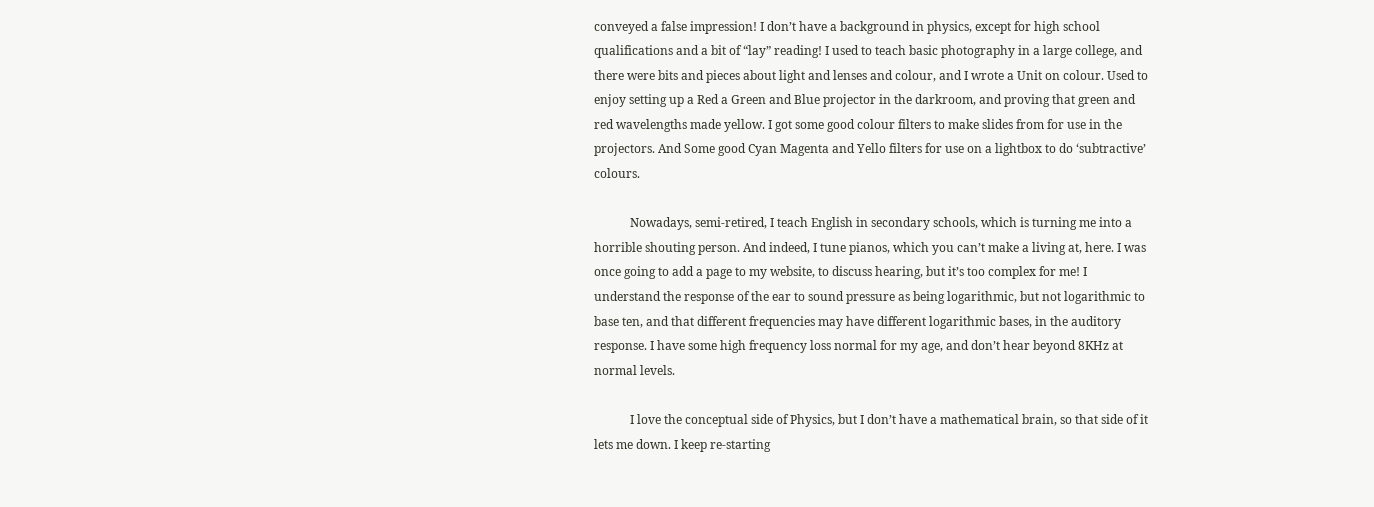conveyed a false impression! I don’t have a background in physics, except for high school qualifications and a bit of “lay” reading! I used to teach basic photography in a large college, and there were bits and pieces about light and lenses and colour, and I wrote a Unit on colour. Used to enjoy setting up a Red a Green and Blue projector in the darkroom, and proving that green and red wavelengths made yellow. I got some good colour filters to make slides from for use in the projectors. And Some good Cyan Magenta and Yello filters for use on a lightbox to do ‘subtractive’ colours.

            Nowadays, semi-retired, I teach English in secondary schools, which is turning me into a horrible shouting person. And indeed, I tune pianos, which you can’t make a living at, here. I was once going to add a page to my website, to discuss hearing, but it’s too complex for me! I understand the response of the ear to sound pressure as being logarithmic, but not logarithmic to base ten, and that different frequencies may have different logarithmic bases, in the auditory response. I have some high frequency loss normal for my age, and don’t hear beyond 8KHz at normal levels.

            I love the conceptual side of Physics, but I don’t have a mathematical brain, so that side of it lets me down. I keep re-starting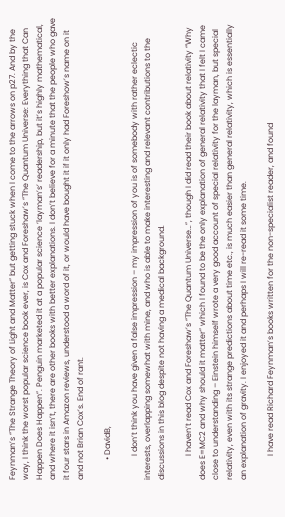Feynman’s “The Strange Theory of Light and Matter” but getting stuck when I come to the arrows on p27. And by the way, I think the worst popular science book ever, is Cox and Foreshaw’s “The Quantum Universe: Everything that Can Happen Does Happen”. Penguin marketed it at a popular science ‘layman’s’ readership, but it’s highly mathematical, and where it isn’t, there are other books with better explanations. I don’t believe for a minute that the people who gave it four stars in Amazon reviews, understood a word of it, or would have bought it if it only had Foreshow’s name on it and not Brian Cox’s. End of rant.

          • DavidB,

            I don’t think you have given a false impression – my impression of you is of somebody with rather eclectic interests, overlapping somewhat with mine, and who is able to make interesting and relevant contributions to the discussions in this blog despite not having a medical background.

            I haven’t read Cox and Foreshaw’s “The Quantum Universe…”, though I did read their book about relativity “Why does E=MC2 and why should it matter” which I found to be the only explanation of general relativity that I felt I came close to understanding – Einstein himself wrote a very good account of special relativity for the layman, but special relativity, even with its strange predictions about time etc., is much easier than general relativity, which is essentially an explanation of gravity. I enjoyed it and perhaps I will re-read it some time.

            I have read Richard Feynman’s books written for the non-specialist reader, and found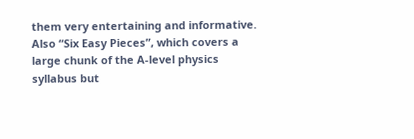them very entertaining and informative. Also “Six Easy Pieces”, which covers a large chunk of the A-level physics syllabus but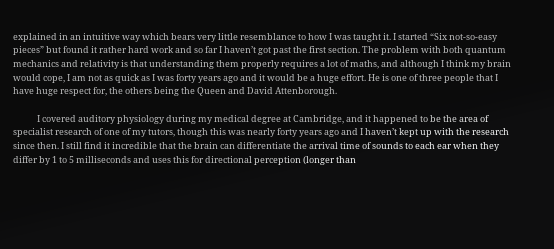explained in an intuitive way which bears very little resemblance to how I was taught it. I started “Six not-so-easy pieces” but found it rather hard work and so far I haven’t got past the first section. The problem with both quantum mechanics and relativity is that understanding them properly requires a lot of maths, and although I think my brain would cope, I am not as quick as I was forty years ago and it would be a huge effort. He is one of three people that I have huge respect for, the others being the Queen and David Attenborough.

            I covered auditory physiology during my medical degree at Cambridge, and it happened to be the area of specialist research of one of my tutors, though this was nearly forty years ago and I haven’t kept up with the research since then. I still find it incredible that the brain can differentiate the arrival time of sounds to each ear when they differ by 1 to 5 milliseconds and uses this for directional perception (longer than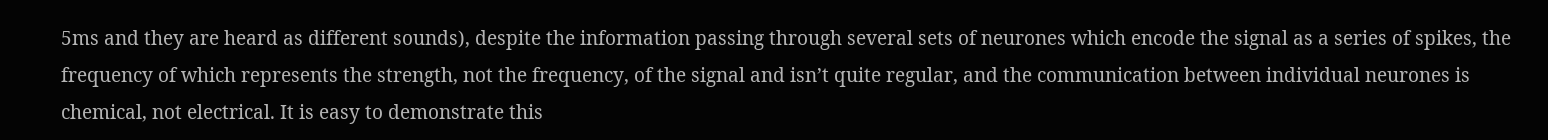5ms and they are heard as different sounds), despite the information passing through several sets of neurones which encode the signal as a series of spikes, the frequency of which represents the strength, not the frequency, of the signal and isn’t quite regular, and the communication between individual neurones is chemical, not electrical. It is easy to demonstrate this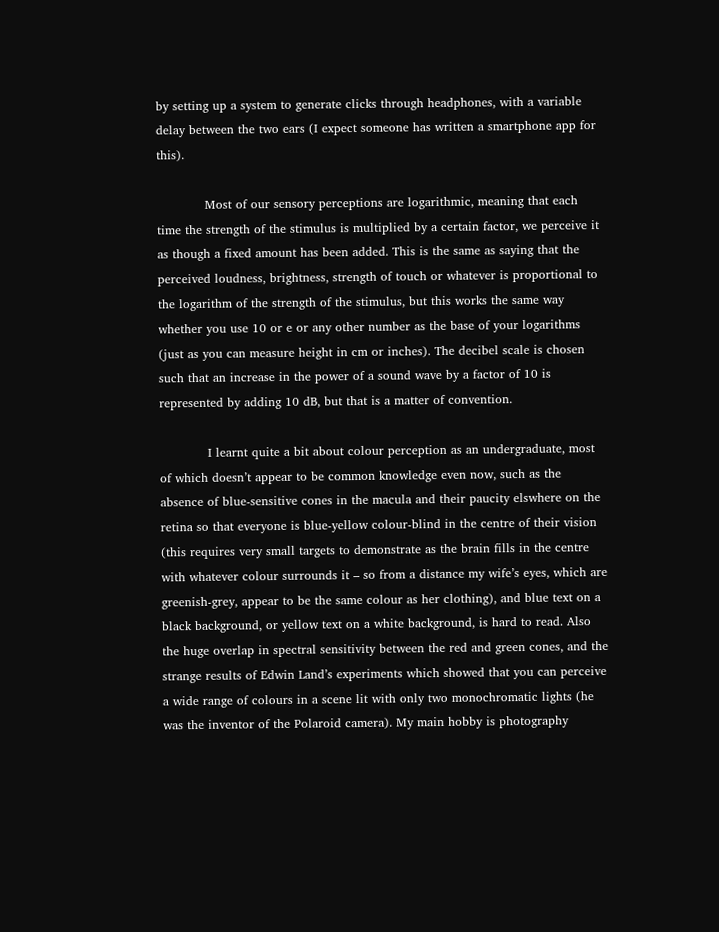by setting up a system to generate clicks through headphones, with a variable delay between the two ears (I expect someone has written a smartphone app for this).

            Most of our sensory perceptions are logarithmic, meaning that each time the strength of the stimulus is multiplied by a certain factor, we perceive it as though a fixed amount has been added. This is the same as saying that the perceived loudness, brightness, strength of touch or whatever is proportional to the logarithm of the strength of the stimulus, but this works the same way whether you use 10 or e or any other number as the base of your logarithms (just as you can measure height in cm or inches). The decibel scale is chosen such that an increase in the power of a sound wave by a factor of 10 is represented by adding 10 dB, but that is a matter of convention.

            I learnt quite a bit about colour perception as an undergraduate, most of which doesn’t appear to be common knowledge even now, such as the absence of blue-sensitive cones in the macula and their paucity elswhere on the retina so that everyone is blue-yellow colour-blind in the centre of their vision (this requires very small targets to demonstrate as the brain fills in the centre with whatever colour surrounds it – so from a distance my wife’s eyes, which are greenish-grey, appear to be the same colour as her clothing), and blue text on a black background, or yellow text on a white background, is hard to read. Also the huge overlap in spectral sensitivity between the red and green cones, and the strange results of Edwin Land’s experiments which showed that you can perceive a wide range of colours in a scene lit with only two monochromatic lights (he was the inventor of the Polaroid camera). My main hobby is photography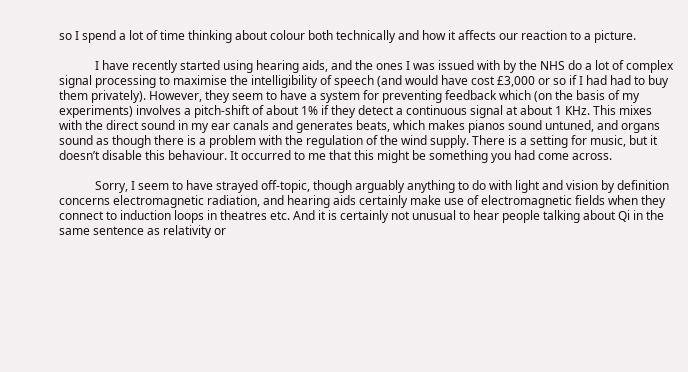so I spend a lot of time thinking about colour both technically and how it affects our reaction to a picture.

            I have recently started using hearing aids, and the ones I was issued with by the NHS do a lot of complex signal processing to maximise the intelligibility of speech (and would have cost £3,000 or so if I had had to buy them privately). However, they seem to have a system for preventing feedback which (on the basis of my experiments) involves a pitch-shift of about 1% if they detect a continuous signal at about 1 KHz. This mixes with the direct sound in my ear canals and generates beats, which makes pianos sound untuned, and organs sound as though there is a problem with the regulation of the wind supply. There is a setting for music, but it doesn’t disable this behaviour. It occurred to me that this might be something you had come across.

            Sorry, I seem to have strayed off-topic, though arguably anything to do with light and vision by definition concerns electromagnetic radiation, and hearing aids certainly make use of electromagnetic fields when they connect to induction loops in theatres etc. And it is certainly not unusual to hear people talking about Qi in the same sentence as relativity or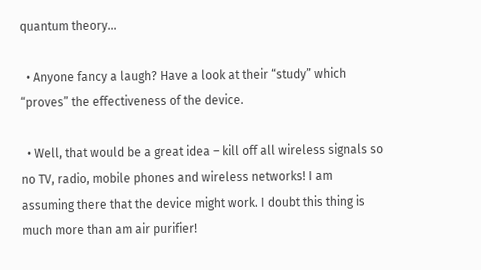quantum theory…

  • Anyone fancy a laugh? Have a look at their “study” which “proves” the effectiveness of the device.

  • Well, that would be a great idea – kill off all wireless signals so no TV, radio, mobile phones and wireless networks! I am assuming there that the device might work. I doubt this thing is much more than am air purifier!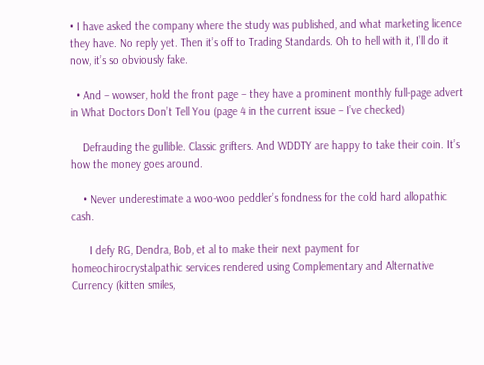• I have asked the company where the study was published, and what marketing licence they have. No reply yet. Then it’s off to Trading Standards. Oh to hell with it, I’ll do it now, it’s so obviously fake.

  • And – wowser, hold the front page – they have a prominent monthly full-page advert in What Doctors Don’t Tell You (page 4 in the current issue – I’ve checked)

    Defrauding the gullible. Classic grifters. And WDDTY are happy to take their coin. It’s how the money goes around.

    • Never underestimate a woo-woo peddler’s fondness for the cold hard allopathic cash.

      I defy RG, Dendra, Bob, et al to make their next payment for homeochirocrystalpathic services rendered using Complementary and Alternative Currency (kitten smiles,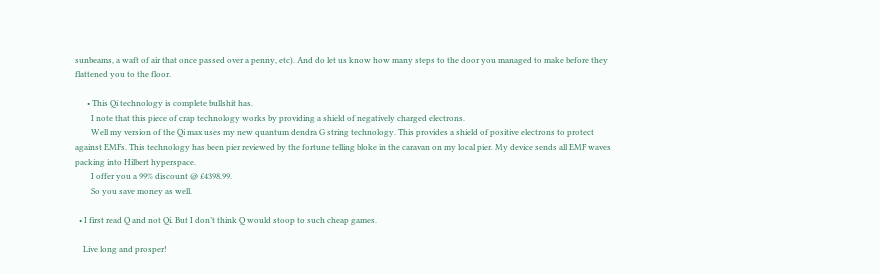sunbeams, a waft of air that once passed over a penny, etc). And do let us know how many steps to the door you managed to make before they flattened you to the floor.

      • This Qi technology is complete bullshit has.
        I note that this piece of crap technology works by providing a shield of negatively charged electrons.
        Well my version of the Qi max uses my new quantum dendra G string technology. This provides a shield of positive electrons to protect against EMFs. This technology has been pier reviewed by the fortune telling bloke in the caravan on my local pier. My device sends all EMF waves packing into Hilbert hyperspace.
        I offer you a 99% discount @ £4398.99.
        So you save money as well.

  • I first read Q and not Qi. But I don’t think Q would stoop to such cheap games.

    Live long and prosper!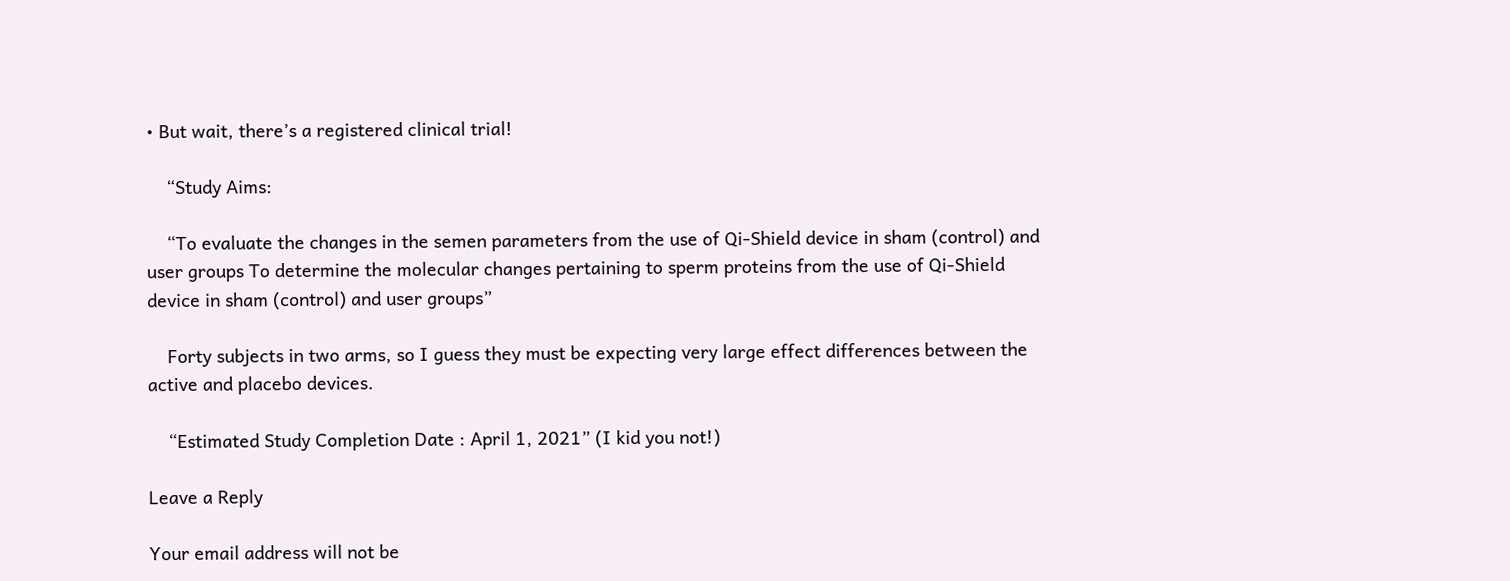• But wait, there’s a registered clinical trial!

    “Study Aims:

    “To evaluate the changes in the semen parameters from the use of Qi-Shield device in sham (control) and user groups To determine the molecular changes pertaining to sperm proteins from the use of Qi-Shield device in sham (control) and user groups”

    Forty subjects in two arms, so I guess they must be expecting very large effect differences between the active and placebo devices.

    “Estimated Study Completion Date : April 1, 2021” (I kid you not!)

Leave a Reply

Your email address will not be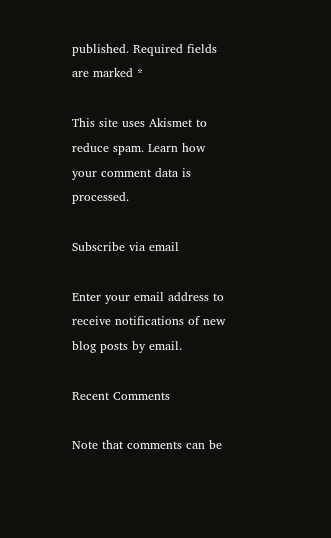published. Required fields are marked *

This site uses Akismet to reduce spam. Learn how your comment data is processed.

Subscribe via email

Enter your email address to receive notifications of new blog posts by email.

Recent Comments

Note that comments can be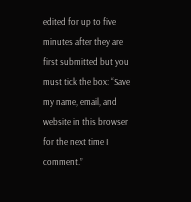edited for up to five minutes after they are first submitted but you must tick the box: “Save my name, email, and website in this browser for the next time I comment.”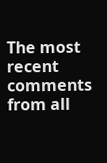The most recent comments from all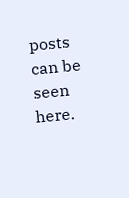posts can be seen here.